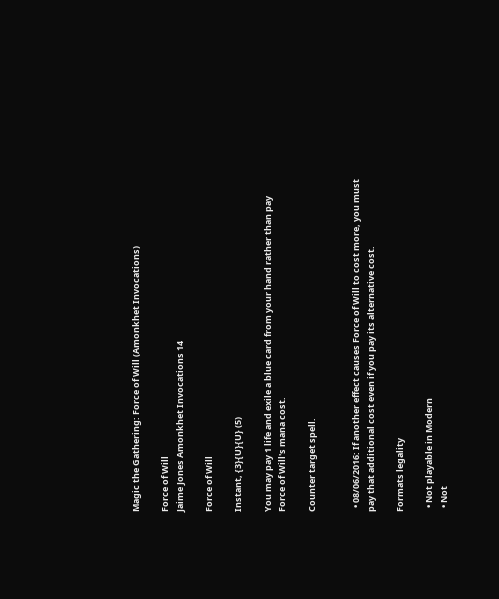Magic the Gathering: Force of Will (Amonkhet Invocations)

Force of Will
Jaime Jones Amonkhet Invocations 14

Force of Will

Instant, {3}{U}{U} (5)

You may pay 1 life and exile a blue card from your hand rather than pay Force of Will's mana cost.

Counter target spell.


  • 08/06/2016: If another effect causes Force of Will to cost more, you must pay that additional cost even if you pay its alternative cost.

Formats legality

  • Not playable in Modern
  • Not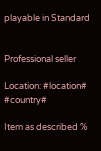playable in Standard


Professional seller

Location: #location# #country#

Item as described %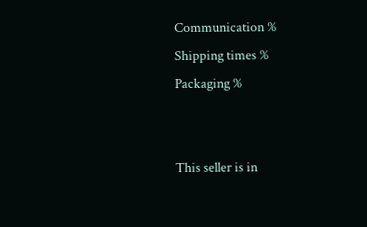Communication %
Shipping times %
Packaging %


This seller is in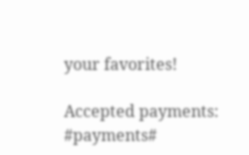your favorites!

Accepted payments: #payments#